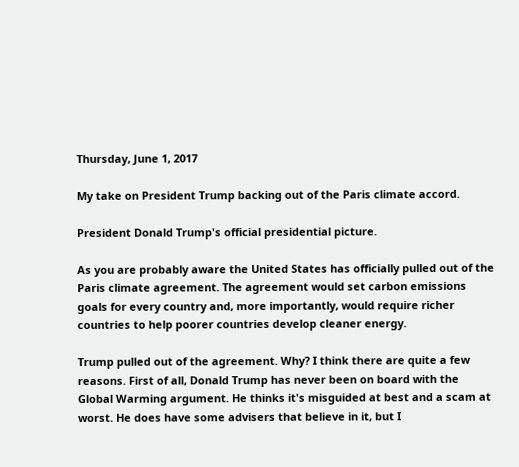Thursday, June 1, 2017

My take on President Trump backing out of the Paris climate accord.

President Donald Trump's official presidential picture.

As you are probably aware the United States has officially pulled out of the Paris climate agreement. The agreement would set carbon emissions goals for every country and, more importantly, would require richer countries to help poorer countries develop cleaner energy.

Trump pulled out of the agreement. Why? I think there are quite a few reasons. First of all, Donald Trump has never been on board with the Global Warming argument. He thinks it's misguided at best and a scam at worst. He does have some advisers that believe in it, but I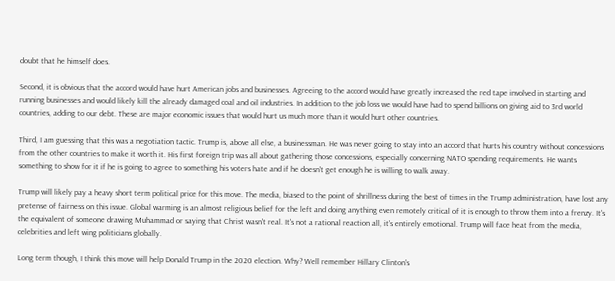doubt that he himself does.

Second, it is obvious that the accord would have hurt American jobs and businesses. Agreeing to the accord would have greatly increased the red tape involved in starting and running businesses and would likely kill the already damaged coal and oil industries. In addition to the job loss we would have had to spend billions on giving aid to 3rd world countries, adding to our debt. These are major economic issues that would hurt us much more than it would hurt other countries.

Third, I am guessing that this was a negotiation tactic. Trump is, above all else, a businessman. He was never going to stay into an accord that hurts his country without concessions from the other countries to make it worth it. His first foreign trip was all about gathering those concessions, especially concerning NATO spending requirements. He wants something to show for it if he is going to agree to something his voters hate and if he doesn't get enough he is willing to walk away.

Trump will likely pay a heavy short term political price for this move. The media, biased to the point of shrillness during the best of times in the Trump administration, have lost any pretense of fairness on this issue. Global warming is an almost religious belief for the left and doing anything even remotely critical of it is enough to throw them into a frenzy. It's the equivalent of someone drawing Muhammad or saying that Christ wasn't real. It's not a rational reaction all, it's entirely emotional. Trump will face heat from the media, celebrities and left wing politicians globally.

Long term though, I think this move will help Donald Trump in the 2020 election. Why? Well remember Hillary Clinton's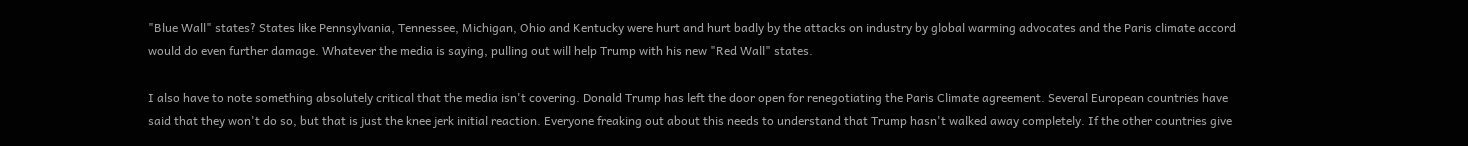"Blue Wall" states? States like Pennsylvania, Tennessee, Michigan, Ohio and Kentucky were hurt and hurt badly by the attacks on industry by global warming advocates and the Paris climate accord would do even further damage. Whatever the media is saying, pulling out will help Trump with his new "Red Wall" states.

I also have to note something absolutely critical that the media isn't covering. Donald Trump has left the door open for renegotiating the Paris Climate agreement. Several European countries have said that they won't do so, but that is just the knee jerk initial reaction. Everyone freaking out about this needs to understand that Trump hasn't walked away completely. If the other countries give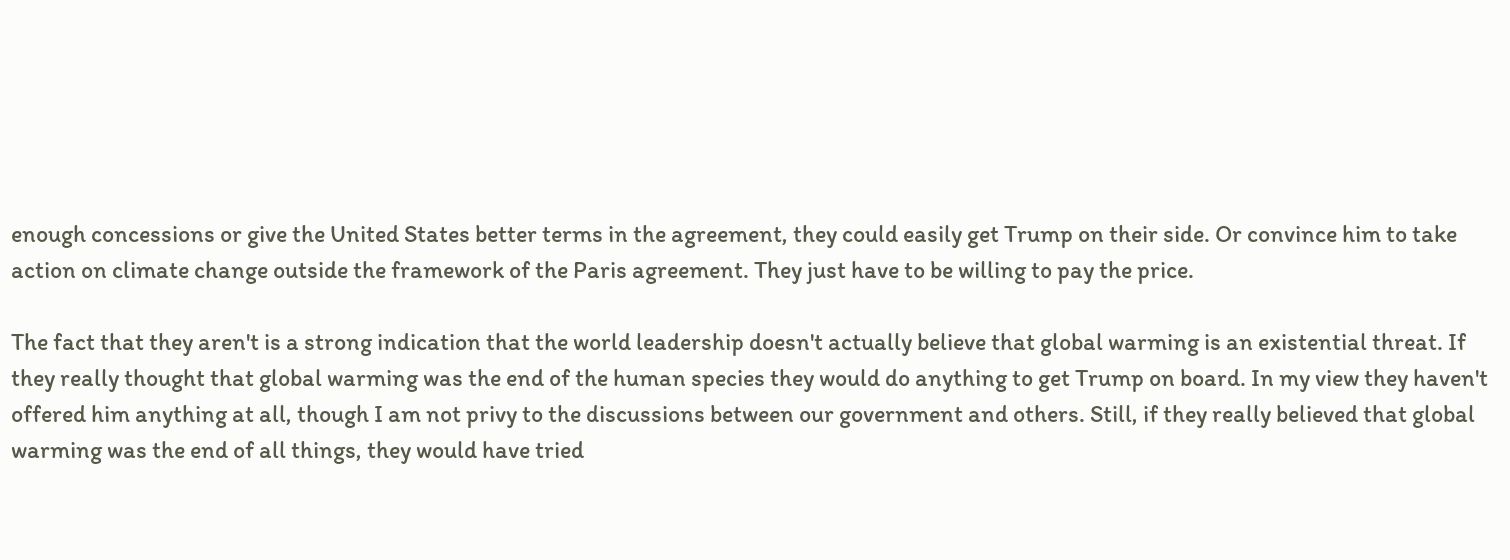enough concessions or give the United States better terms in the agreement, they could easily get Trump on their side. Or convince him to take action on climate change outside the framework of the Paris agreement. They just have to be willing to pay the price.

The fact that they aren't is a strong indication that the world leadership doesn't actually believe that global warming is an existential threat. If they really thought that global warming was the end of the human species they would do anything to get Trump on board. In my view they haven't offered him anything at all, though I am not privy to the discussions between our government and others. Still, if they really believed that global warming was the end of all things, they would have tried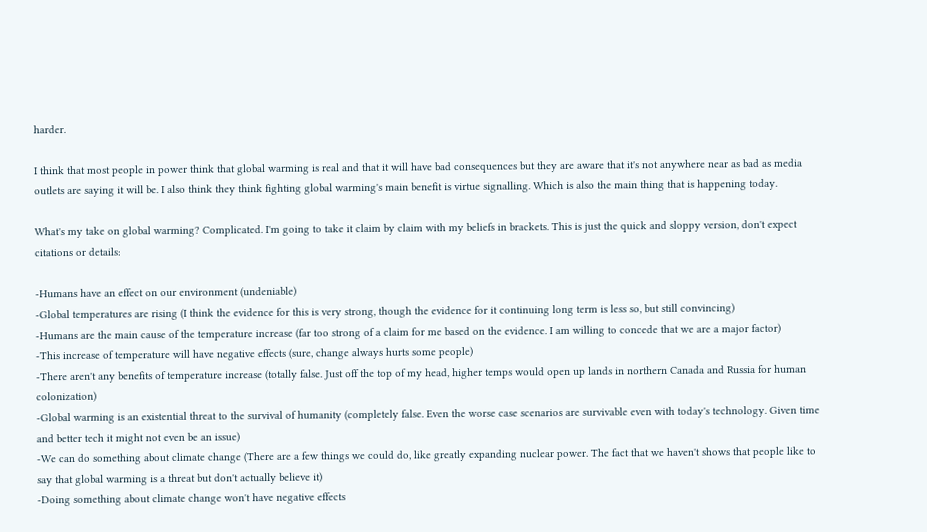harder.

I think that most people in power think that global warming is real and that it will have bad consequences but they are aware that it's not anywhere near as bad as media outlets are saying it will be. I also think they think fighting global warming's main benefit is virtue signalling. Which is also the main thing that is happening today.

What's my take on global warming? Complicated. I'm going to take it claim by claim with my beliefs in brackets. This is just the quick and sloppy version, don't expect citations or details:

-Humans have an effect on our environment (undeniable)
-Global temperatures are rising (I think the evidence for this is very strong, though the evidence for it continuing long term is less so, but still convincing)
-Humans are the main cause of the temperature increase (far too strong of a claim for me based on the evidence. I am willing to concede that we are a major factor)
-This increase of temperature will have negative effects (sure, change always hurts some people)
-There aren't any benefits of temperature increase (totally false. Just off the top of my head, higher temps would open up lands in northern Canada and Russia for human colonization)
-Global warming is an existential threat to the survival of humanity (completely false. Even the worse case scenarios are survivable even with today's technology. Given time and better tech it might not even be an issue)
-We can do something about climate change (There are a few things we could do, like greatly expanding nuclear power. The fact that we haven't shows that people like to say that global warming is a threat but don't actually believe it)
-Doing something about climate change won't have negative effects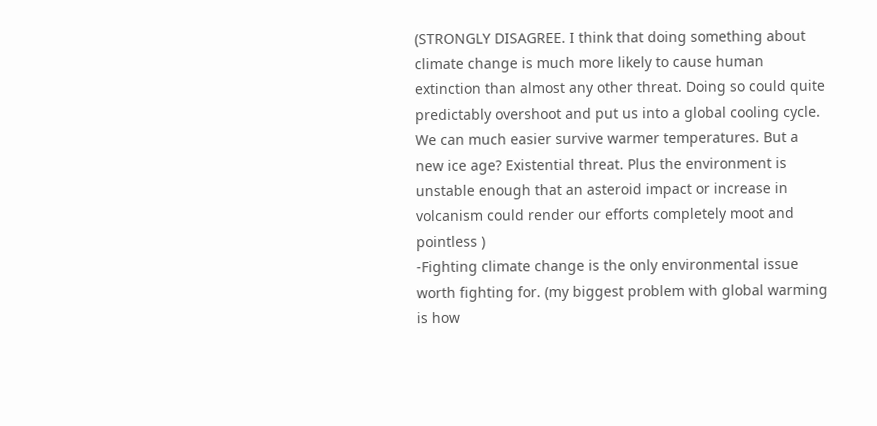(STRONGLY DISAGREE. I think that doing something about climate change is much more likely to cause human extinction than almost any other threat. Doing so could quite predictably overshoot and put us into a global cooling cycle. We can much easier survive warmer temperatures. But a new ice age? Existential threat. Plus the environment is unstable enough that an asteroid impact or increase in volcanism could render our efforts completely moot and pointless )
-Fighting climate change is the only environmental issue worth fighting for. (my biggest problem with global warming is how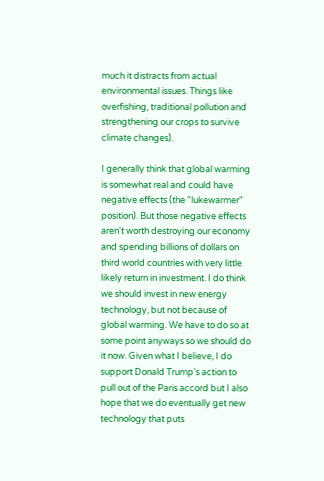much it distracts from actual environmental issues. Things like overfishing, traditional pollution and strengthening our crops to survive climate changes).

I generally think that global warming is somewhat real and could have negative effects (the "lukewarmer" position). But those negative effects aren't worth destroying our economy and spending billions of dollars on third world countries with very little likely return in investment. I do think we should invest in new energy technology, but not because of global warming. We have to do so at some point anyways so we should do it now. Given what I believe, I do support Donald Trump's action to pull out of the Paris accord but I also hope that we do eventually get new technology that puts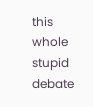this whole stupid debate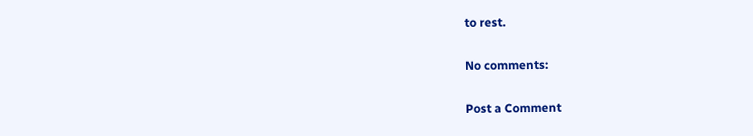to rest.

No comments:

Post a Comment